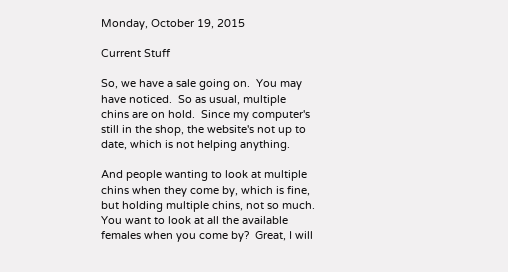Monday, October 19, 2015

Current Stuff

So, we have a sale going on.  You may have noticed.  So as usual, multiple chins are on hold.  Since my computer's still in the shop, the website's not up to date, which is not helping anything.

And people wanting to look at multiple chins when they come by, which is fine, but holding multiple chins, not so much.  You want to look at all the available females when you come by?  Great, I will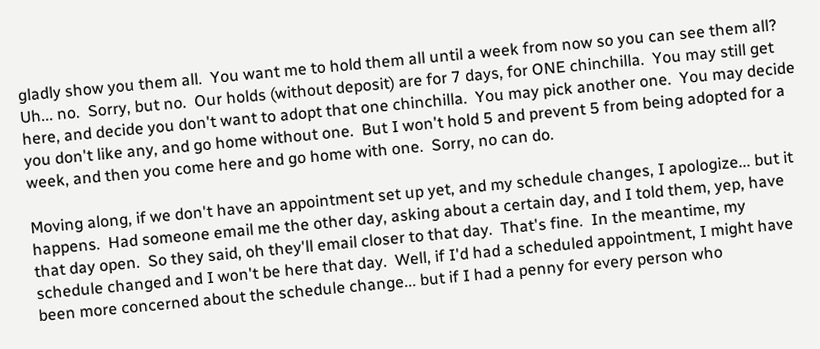gladly show you them all.  You want me to hold them all until a week from now so you can see them all?  Uh... no.  Sorry, but no.  Our holds (without deposit) are for 7 days, for ONE chinchilla.  You may still get here, and decide you don't want to adopt that one chinchilla.  You may pick another one.  You may decide you don't like any, and go home without one.  But I won't hold 5 and prevent 5 from being adopted for a week, and then you come here and go home with one.  Sorry, no can do.

Moving along, if we don't have an appointment set up yet, and my schedule changes, I apologize... but it happens.  Had someone email me the other day, asking about a certain day, and I told them, yep, have that day open.  So they said, oh they'll email closer to that day.  That's fine.  In the meantime, my schedule changed and I won't be here that day.  Well, if I'd had a scheduled appointment, I might have been more concerned about the schedule change... but if I had a penny for every person who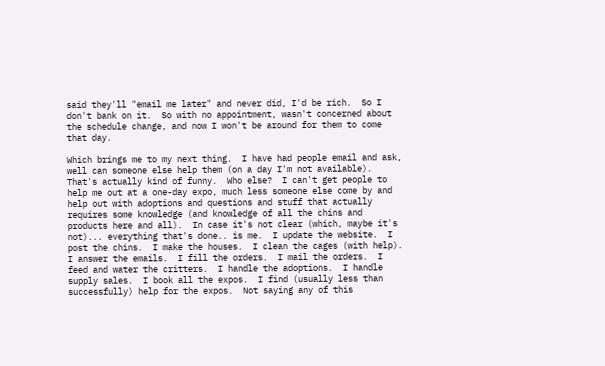said they'll "email me later" and never did, I'd be rich.  So I don't bank on it.  So with no appointment, wasn't concerned about the schedule change, and now I won't be around for them to come that day.

Which brings me to my next thing.  I have had people email and ask, well can someone else help them (on a day I'm not available).  That's actually kind of funny.  Who else?  I can't get people to help me out at a one-day expo, much less someone else come by and help out with adoptions and questions and stuff that actually requires some knowledge (and knowledge of all the chins and products here and all).  In case it's not clear (which, maybe it's not)... everything that's done.. is me.  I update the website.  I post the chins.  I make the houses.  I clean the cages (with help).  I answer the emails.  I fill the orders.  I mail the orders.  I feed and water the critters.  I handle the adoptions.  I handle supply sales.  I book all the expos.  I find (usually less than successfully) help for the expos.  Not saying any of this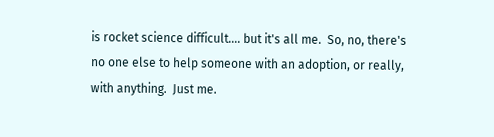is rocket science difficult.... but it's all me.  So, no, there's no one else to help someone with an adoption, or really, with anything.  Just me.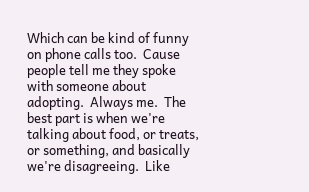Which can be kind of funny on phone calls too.  Cause people tell me they spoke with someone about adopting.  Always me.  The best part is when we're talking about food, or treats, or something, and basically we're disagreeing.  Like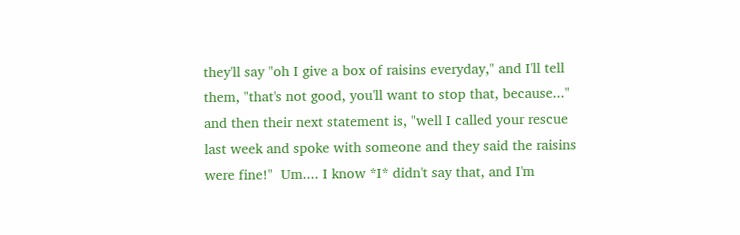they'll say "oh I give a box of raisins everyday," and I'll tell them, "that's not good, you'll want to stop that, because..." and then their next statement is, "well I called your rescue last week and spoke with someone and they said the raisins were fine!"  Um.... I know *I* didn't say that, and I'm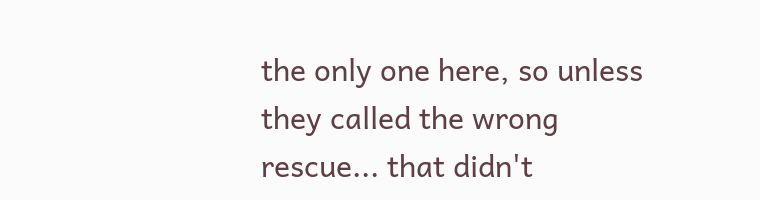the only one here, so unless they called the wrong rescue... that didn't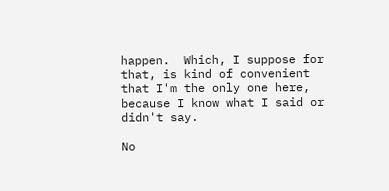happen.  Which, I suppose for that, is kind of convenient that I'm the only one here, because I know what I said or didn't say.

No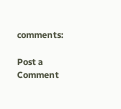comments:

Post a Comment